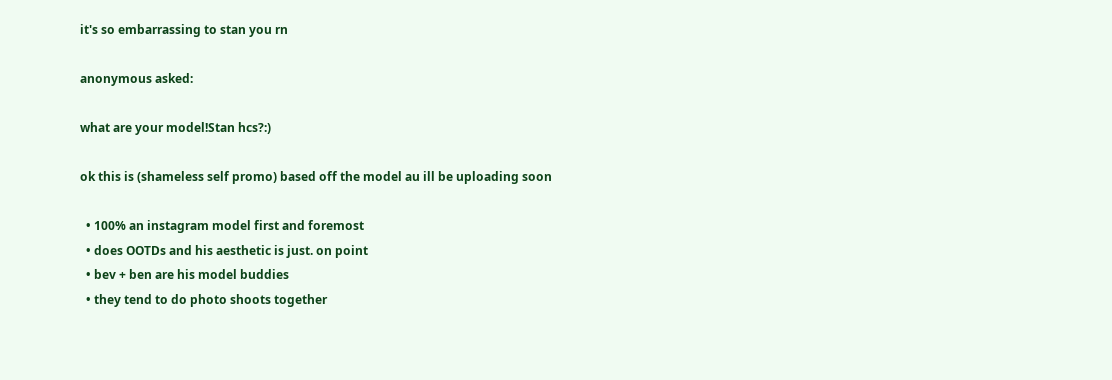it's so embarrassing to stan you rn

anonymous asked:

what are your model!Stan hcs?:)

ok this is (shameless self promo) based off the model au ill be uploading soon

  • 100% an instagram model first and foremost
  • does OOTDs and his aesthetic is just. on point
  • bev + ben are his model buddies
  • they tend to do photo shoots together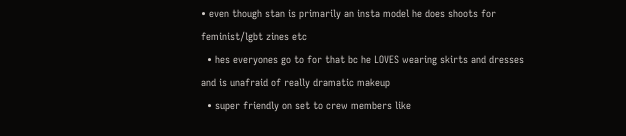• even though stan is primarily an insta model he does shoots for feminist/lgbt zines etc
  • hes everyones go to for that bc he LOVES wearing skirts and dresses and is unafraid of really dramatic makeup
  • super friendly on set to crew members like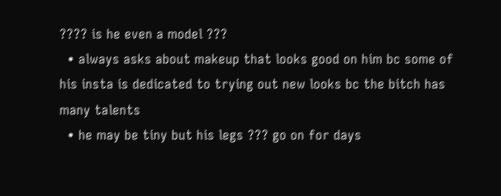???? is he even a model ???
  • always asks about makeup that looks good on him bc some of his insta is dedicated to trying out new looks bc the bitch has many talents
  • he may be tiny but his legs ??? go on for days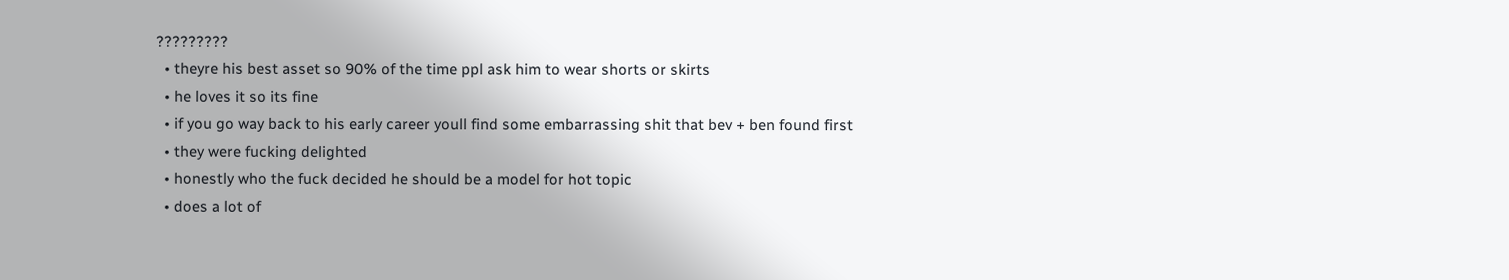?????????
  • theyre his best asset so 90% of the time ppl ask him to wear shorts or skirts
  • he loves it so its fine
  • if you go way back to his early career youll find some embarrassing shit that bev + ben found first
  • they were fucking delighted
  • honestly who the fuck decided he should be a model for hot topic
  • does a lot of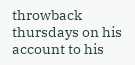throwback thursdays on his account to his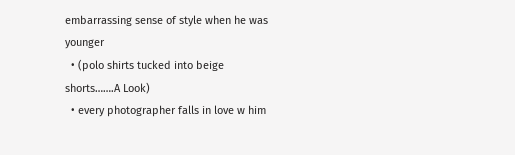embarrassing sense of style when he was younger
  • (polo shirts tucked into beige shorts…….A Look)
  • every photographer falls in love w him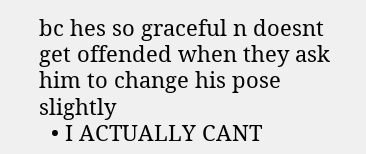bc hes so graceful n doesnt get offended when they ask him to change his pose slightly
  • I ACTUALLY CANT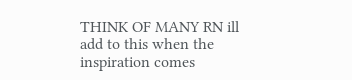THINK OF MANY RN ill add to this when the inspiration comes